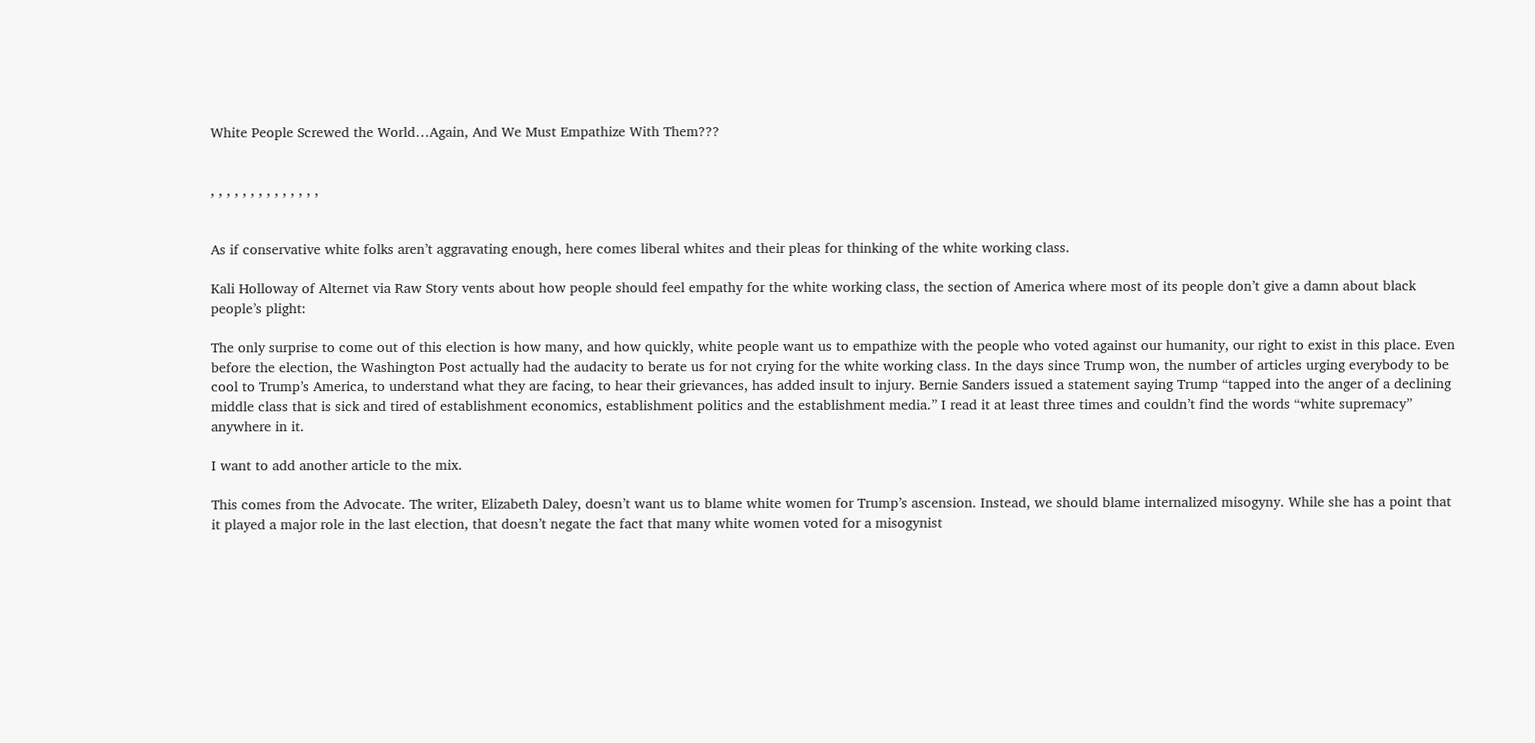White People Screwed the World…Again, And We Must Empathize With Them???


, , , , , , , , , , , , , ,


As if conservative white folks aren’t aggravating enough, here comes liberal whites and their pleas for thinking of the white working class.

Kali Holloway of Alternet via Raw Story vents about how people should feel empathy for the white working class, the section of America where most of its people don’t give a damn about black people’s plight:

The only surprise to come out of this election is how many, and how quickly, white people want us to empathize with the people who voted against our humanity, our right to exist in this place. Even before the election, the Washington Post actually had the audacity to berate us for not crying for the white working class. In the days since Trump won, the number of articles urging everybody to be cool to Trump’s America, to understand what they are facing, to hear their grievances, has added insult to injury. Bernie Sanders issued a statement saying Trump “tapped into the anger of a declining middle class that is sick and tired of establishment economics, establishment politics and the establishment media.” I read it at least three times and couldn’t find the words “white supremacy” anywhere in it.

I want to add another article to the mix.

This comes from the Advocate. The writer, Elizabeth Daley, doesn’t want us to blame white women for Trump’s ascension. Instead, we should blame internalized misogyny. While she has a point that it played a major role in the last election, that doesn’t negate the fact that many white women voted for a misogynist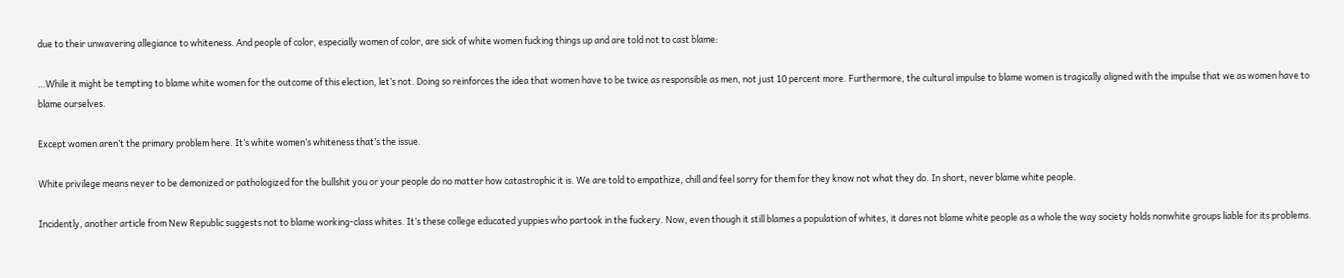due to their unwavering allegiance to whiteness. And people of color, especially women of color, are sick of white women fucking things up and are told not to cast blame:

…While it might be tempting to blame white women for the outcome of this election, let’s not. Doing so reinforces the idea that women have to be twice as responsible as men, not just 10 percent more. Furthermore, the cultural impulse to blame women is tragically aligned with the impulse that we as women have to blame ourselves.

Except women aren’t the primary problem here. It’s white women’s whiteness that’s the issue.

White privilege means never to be demonized or pathologized for the bullshit you or your people do no matter how catastrophic it is. We are told to empathize, chill and feel sorry for them for they know not what they do. In short, never blame white people.

Incidently, another article from New Republic suggests not to blame working-class whites. It’s these college educated yuppies who partook in the fuckery. Now, even though it still blames a population of whites, it dares not blame white people as a whole the way society holds nonwhite groups liable for its problems.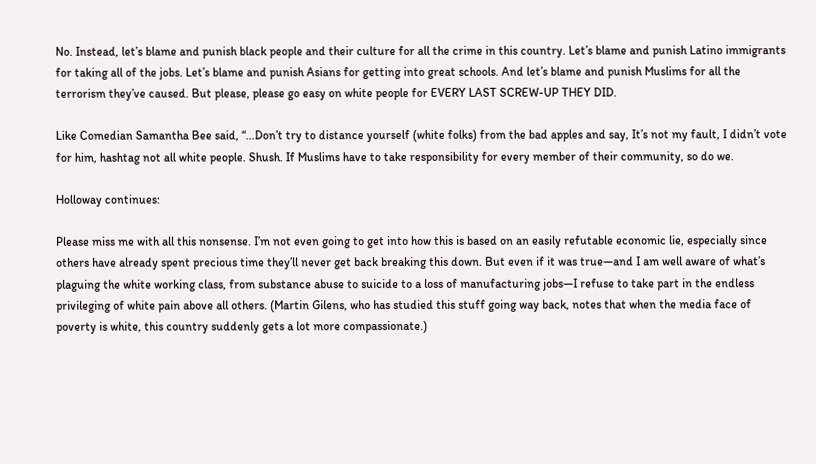No. Instead, let’s blame and punish black people and their culture for all the crime in this country. Let’s blame and punish Latino immigrants for taking all of the jobs. Let’s blame and punish Asians for getting into great schools. And let’s blame and punish Muslims for all the terrorism they’ve caused. But please, please go easy on white people for EVERY LAST SCREW-UP THEY DID.

Like Comedian Samantha Bee said, “…Don’t try to distance yourself (white folks) from the bad apples and say, It’s not my fault, I didn’t vote for him, hashtag not all white people. Shush. If Muslims have to take responsibility for every member of their community, so do we.

Holloway continues:

Please miss me with all this nonsense. I’m not even going to get into how this is based on an easily refutable economic lie, especially since others have already spent precious time they’ll never get back breaking this down. But even if it was true—and I am well aware of what’s plaguing the white working class, from substance abuse to suicide to a loss of manufacturing jobs—I refuse to take part in the endless privileging of white pain above all others. (Martin Gilens, who has studied this stuff going way back, notes that when the media face of poverty is white, this country suddenly gets a lot more compassionate.)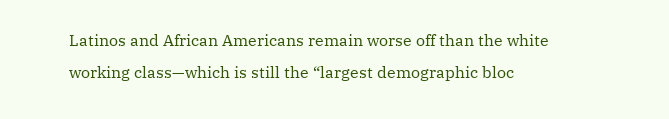Latinos and African Americans remain worse off than the white working class—which is still the “largest demographic bloc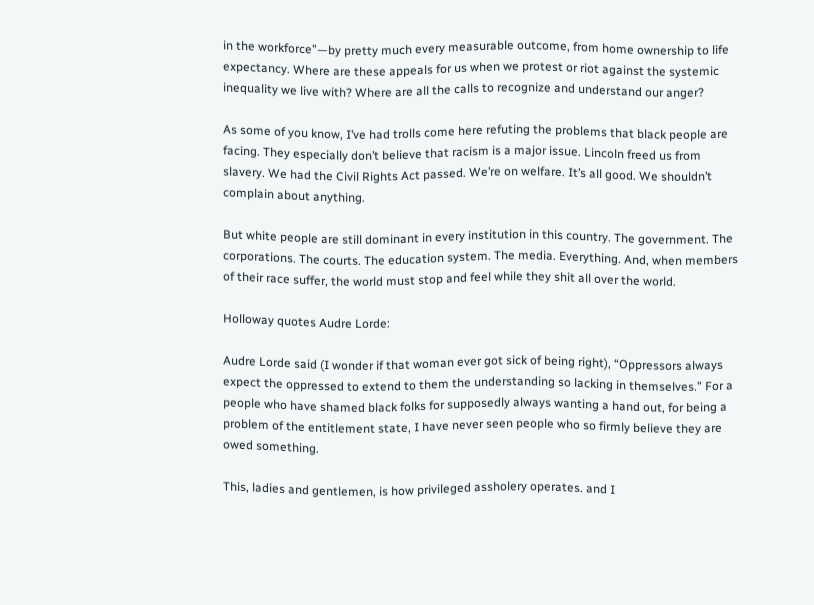in the workforce”—by pretty much every measurable outcome, from home ownership to life expectancy. Where are these appeals for us when we protest or riot against the systemic inequality we live with? Where are all the calls to recognize and understand our anger?

As some of you know, I’ve had trolls come here refuting the problems that black people are facing. They especially don’t believe that racism is a major issue. Lincoln freed us from slavery. We had the Civil Rights Act passed. We’re on welfare. It’s all good. We shouldn’t complain about anything.

But white people are still dominant in every institution in this country. The government. The corporations. The courts. The education system. The media. Everything. And, when members of their race suffer, the world must stop and feel while they shit all over the world.

Holloway quotes Audre Lorde:

Audre Lorde said (I wonder if that woman ever got sick of being right), “Oppressors always expect the oppressed to extend to them the understanding so lacking in themselves.” For a people who have shamed black folks for supposedly always wanting a hand out, for being a problem of the entitlement state, I have never seen people who so firmly believe they are owed something.

This, ladies and gentlemen, is how privileged assholery operates. and I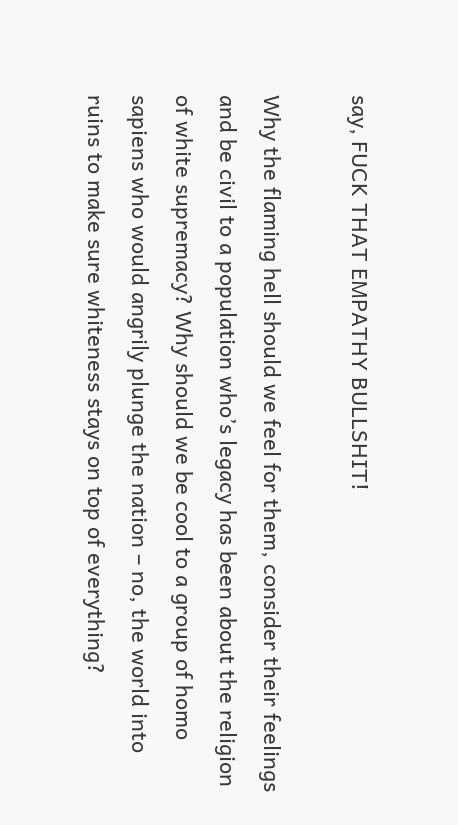say, FUCK THAT EMPATHY BULLSHIT!

Why the flaming hell should we feel for them, consider their feelings and be civil to a population who’s legacy has been about the religion of white supremacy? Why should we be cool to a group of homo sapiens who would angrily plunge the nation – no, the world into ruins to make sure whiteness stays on top of everything?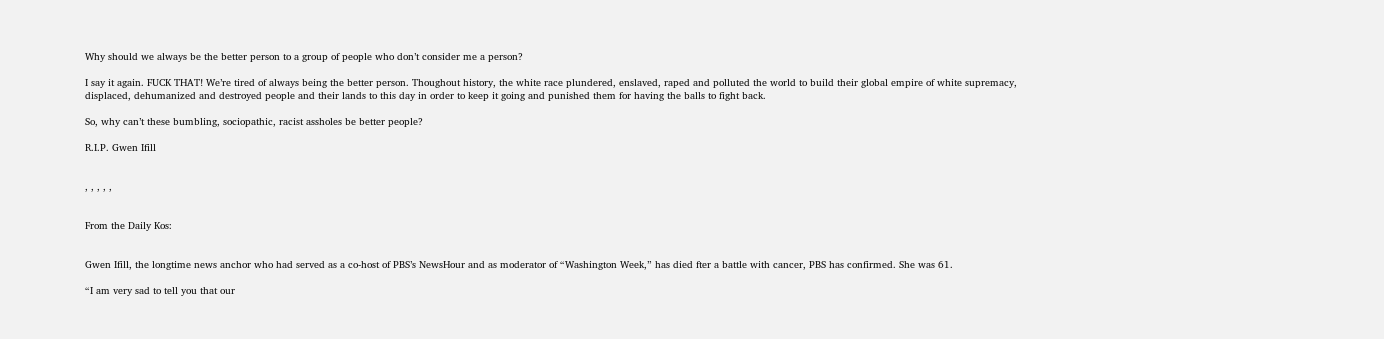Why should we always be the better person to a group of people who don’t consider me a person?

I say it again. FUCK THAT! We’re tired of always being the better person. Thoughout history, the white race plundered, enslaved, raped and polluted the world to build their global empire of white supremacy, displaced, dehumanized and destroyed people and their lands to this day in order to keep it going and punished them for having the balls to fight back.

So, why can’t these bumbling, sociopathic, racist assholes be better people?

R.I.P. Gwen Ifill


, , , , ,


From the Daily Kos:


Gwen Ifill, the longtime news anchor who had served as a co-host of PBS’s NewsHour and as moderator of “Washington Week,” has died fter a battle with cancer, PBS has confirmed. She was 61.

“I am very sad to tell you that our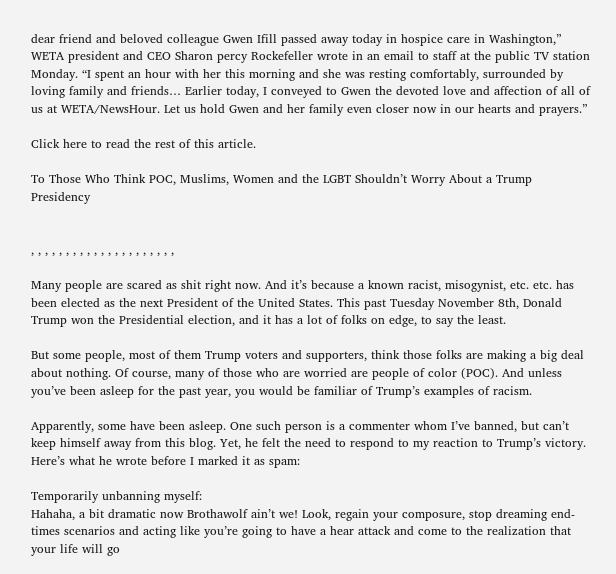dear friend and beloved colleague Gwen Ifill passed away today in hospice care in Washington,” WETA president and CEO Sharon percy Rockefeller wrote in an email to staff at the public TV station Monday. “I spent an hour with her this morning and she was resting comfortably, surrounded by loving family and friends… Earlier today, I conveyed to Gwen the devoted love and affection of all of us at WETA/NewsHour. Let us hold Gwen and her family even closer now in our hearts and prayers.”

Click here to read the rest of this article.

To Those Who Think POC, Muslims, Women and the LGBT Shouldn’t Worry About a Trump Presidency


, , , , , , , , , , , , , , , , , , , , ,

Many people are scared as shit right now. And it’s because a known racist, misogynist, etc. etc. has been elected as the next President of the United States. This past Tuesday November 8th, Donald Trump won the Presidential election, and it has a lot of folks on edge, to say the least.

But some people, most of them Trump voters and supporters, think those folks are making a big deal about nothing. Of course, many of those who are worried are people of color (POC). And unless you’ve been asleep for the past year, you would be familiar of Trump’s examples of racism.

Apparently, some have been asleep. One such person is a commenter whom I’ve banned, but can’t keep himself away from this blog. Yet, he felt the need to respond to my reaction to Trump’s victory. Here’s what he wrote before I marked it as spam:

Temporarily unbanning myself:
Hahaha, a bit dramatic now Brothawolf ain’t we! Look, regain your composure, stop dreaming end-times scenarios and acting like you’re going to have a hear attack and come to the realization that your life will go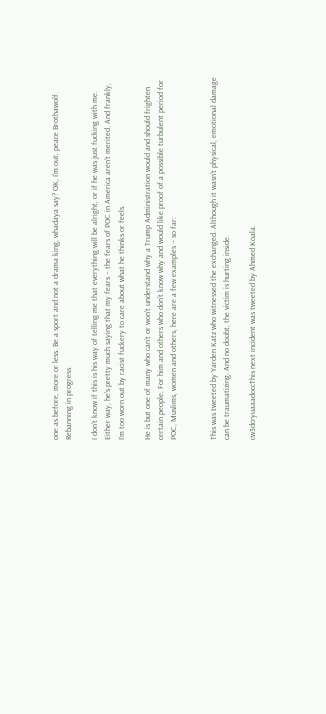one as before, more or less. Be a sport and not a drama king, whadaya say? OK, I’m out, peace Brothawolf.
Rebanning in progress.

I don’t know if this is his way of telling me that everything will be alright, or if he was just fucking with me. Either way, he’s pretty much saying that my fears – the fears of POC in America aren’t merited. And frankly, I’m too worn out by racist fuckery to care about what he thinks or feels.

He is but one of many who can’t or won’t understand why a Trump Administration would and should frighten certain people. For him and others who don’t know why and would like proof of a possible turbulent period for POC, Muslims, women and others, here are a few examples – so far:


This was tweeted by Yarden Katz who witnessed the exchanged. Although it wasn’t physical, emotional damage can be traumatizing. And no doubt, the victim is hurting inside.

cw3dcryuaaadoccThis next incident was tweeted by Ahmed Koala.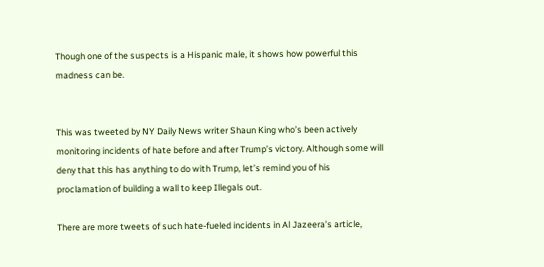Though one of the suspects is a Hispanic male, it shows how powerful this madness can be.


This was tweeted by NY Daily News writer Shaun King who’s been actively monitoring incidents of hate before and after Trump’s victory. Although some will deny that this has anything to do with Trump, let’s remind you of his proclamation of building a wall to keep Illegals out.

There are more tweets of such hate-fueled incidents in Al Jazeera’s article,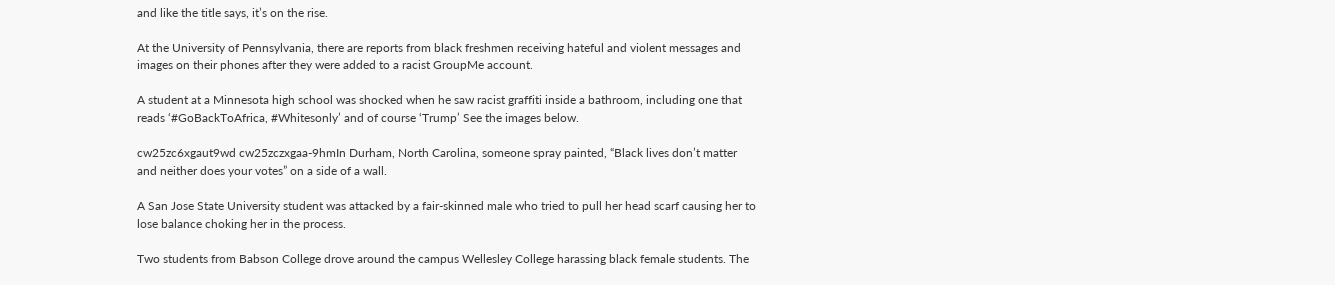and like the title says, it’s on the rise.

At the University of Pennsylvania, there are reports from black freshmen receiving hateful and violent messages and images on their phones after they were added to a racist GroupMe account.

A student at a Minnesota high school was shocked when he saw racist graffiti inside a bathroom, including one that reads ‘#GoBackToAfrica, #Whitesonly’ and of course ‘Trump’ See the images below.

cw25zc6xgaut9wd cw25zczxgaa-9hmIn Durham, North Carolina, someone spray painted, “Black lives don’t matter and neither does your votes” on a side of a wall.

A San Jose State University student was attacked by a fair-skinned male who tried to pull her head scarf causing her to lose balance choking her in the process.

Two students from Babson College drove around the campus Wellesley College harassing black female students. The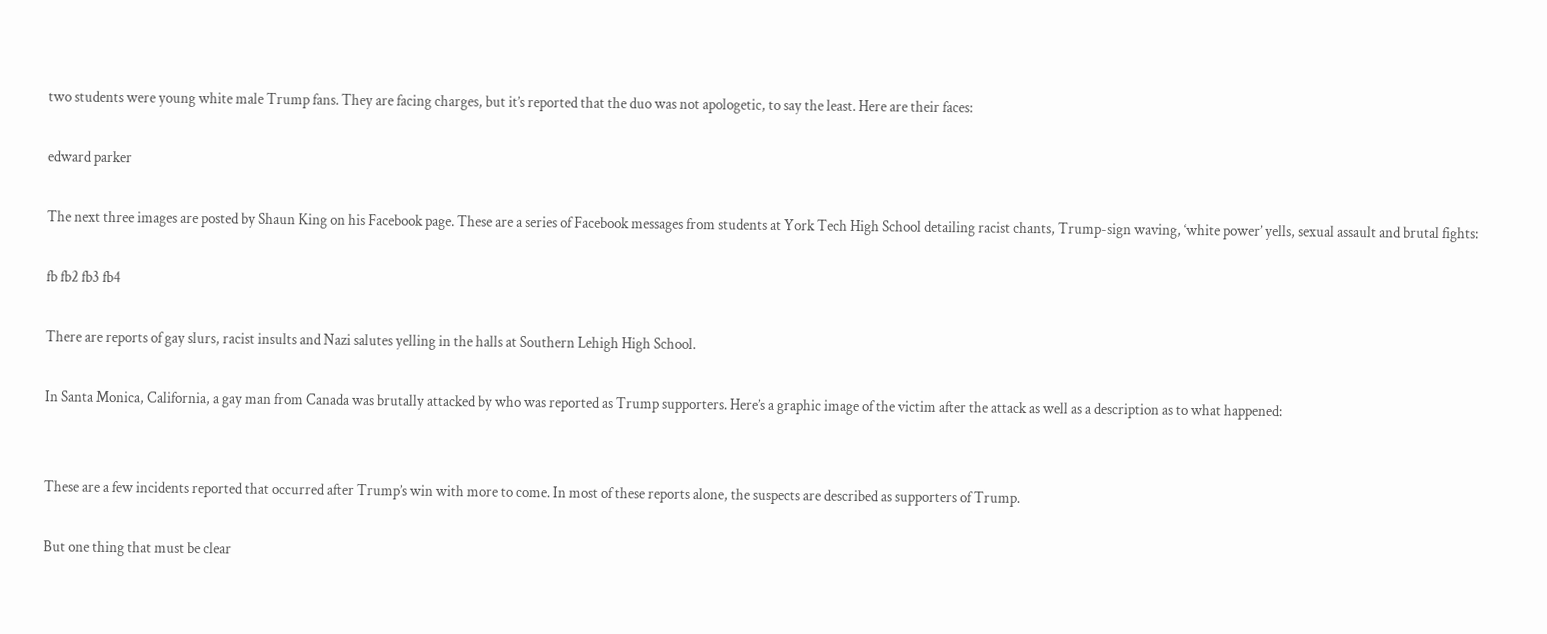two students were young white male Trump fans. They are facing charges, but it’s reported that the duo was not apologetic, to say the least. Here are their faces:

edward parker

The next three images are posted by Shaun King on his Facebook page. These are a series of Facebook messages from students at York Tech High School detailing racist chants, Trump-sign waving, ‘white power’ yells, sexual assault and brutal fights:

fb fb2 fb3 fb4

There are reports of gay slurs, racist insults and Nazi salutes yelling in the halls at Southern Lehigh High School.

In Santa Monica, California, a gay man from Canada was brutally attacked by who was reported as Trump supporters. Here’s a graphic image of the victim after the attack as well as a description as to what happened:


These are a few incidents reported that occurred after Trump’s win with more to come. In most of these reports alone, the suspects are described as supporters of Trump.

But one thing that must be clear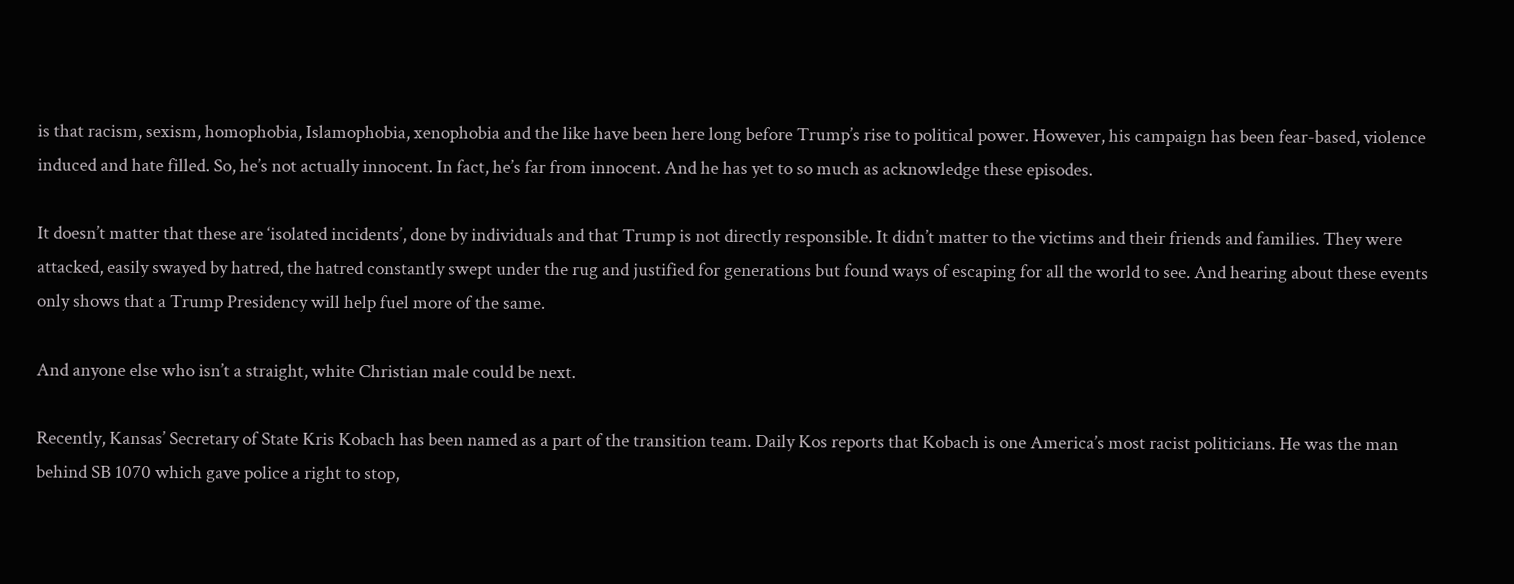is that racism, sexism, homophobia, Islamophobia, xenophobia and the like have been here long before Trump’s rise to political power. However, his campaign has been fear-based, violence induced and hate filled. So, he’s not actually innocent. In fact, he’s far from innocent. And he has yet to so much as acknowledge these episodes.

It doesn’t matter that these are ‘isolated incidents’, done by individuals and that Trump is not directly responsible. It didn’t matter to the victims and their friends and families. They were attacked, easily swayed by hatred, the hatred constantly swept under the rug and justified for generations but found ways of escaping for all the world to see. And hearing about these events only shows that a Trump Presidency will help fuel more of the same.

And anyone else who isn’t a straight, white Christian male could be next.

Recently, Kansas’ Secretary of State Kris Kobach has been named as a part of the transition team. Daily Kos reports that Kobach is one America’s most racist politicians. He was the man behind SB 1070 which gave police a right to stop,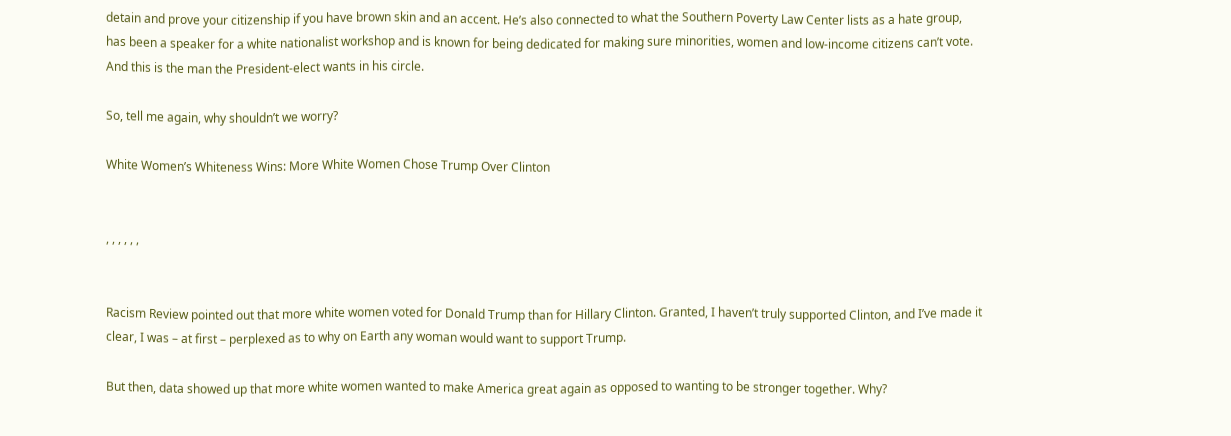detain and prove your citizenship if you have brown skin and an accent. He’s also connected to what the Southern Poverty Law Center lists as a hate group, has been a speaker for a white nationalist workshop and is known for being dedicated for making sure minorities, women and low-income citizens can’t vote. And this is the man the President-elect wants in his circle.

So, tell me again, why shouldn’t we worry?

White Women’s Whiteness Wins: More White Women Chose Trump Over Clinton


, , , , , ,


Racism Review pointed out that more white women voted for Donald Trump than for Hillary Clinton. Granted, I haven’t truly supported Clinton, and I’ve made it clear, I was – at first – perplexed as to why on Earth any woman would want to support Trump.

But then, data showed up that more white women wanted to make America great again as opposed to wanting to be stronger together. Why?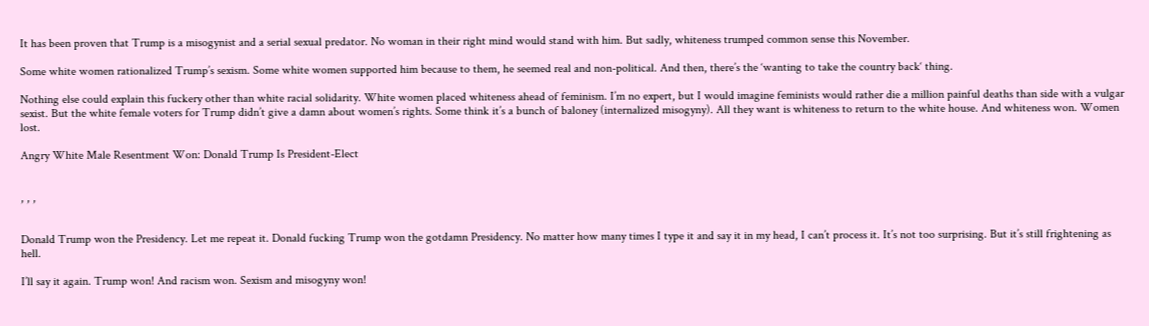It has been proven that Trump is a misogynist and a serial sexual predator. No woman in their right mind would stand with him. But sadly, whiteness trumped common sense this November.

Some white women rationalized Trump’s sexism. Some white women supported him because to them, he seemed real and non-political. And then, there’s the ‘wanting to take the country back‘ thing.

Nothing else could explain this fuckery other than white racial solidarity. White women placed whiteness ahead of feminism. I’m no expert, but I would imagine feminists would rather die a million painful deaths than side with a vulgar sexist. But the white female voters for Trump didn’t give a damn about women’s rights. Some think it’s a bunch of baloney (internalized misogyny). All they want is whiteness to return to the white house. And whiteness won. Women lost.

Angry White Male Resentment Won: Donald Trump Is President-Elect


, , ,


Donald Trump won the Presidency. Let me repeat it. Donald fucking Trump won the gotdamn Presidency. No matter how many times I type it and say it in my head, I can’t process it. It’s not too surprising. But it’s still frightening as hell.

I’ll say it again. Trump won! And racism won. Sexism and misogyny won!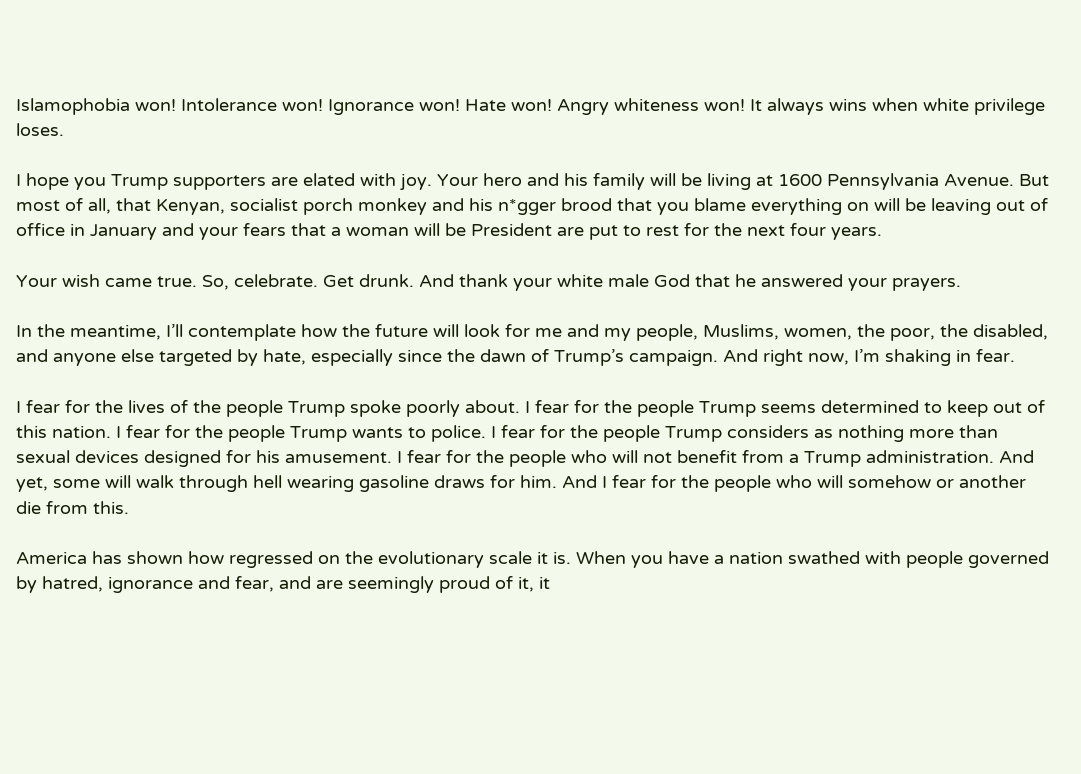Islamophobia won! Intolerance won! Ignorance won! Hate won! Angry whiteness won! It always wins when white privilege loses.

I hope you Trump supporters are elated with joy. Your hero and his family will be living at 1600 Pennsylvania Avenue. But most of all, that Kenyan, socialist porch monkey and his n*gger brood that you blame everything on will be leaving out of office in January and your fears that a woman will be President are put to rest for the next four years.

Your wish came true. So, celebrate. Get drunk. And thank your white male God that he answered your prayers.

In the meantime, I’ll contemplate how the future will look for me and my people, Muslims, women, the poor, the disabled, and anyone else targeted by hate, especially since the dawn of Trump’s campaign. And right now, I’m shaking in fear.

I fear for the lives of the people Trump spoke poorly about. I fear for the people Trump seems determined to keep out of this nation. I fear for the people Trump wants to police. I fear for the people Trump considers as nothing more than sexual devices designed for his amusement. I fear for the people who will not benefit from a Trump administration. And yet, some will walk through hell wearing gasoline draws for him. And I fear for the people who will somehow or another die from this.

America has shown how regressed on the evolutionary scale it is. When you have a nation swathed with people governed by hatred, ignorance and fear, and are seemingly proud of it, it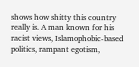shows how shitty this country really is. A man known for his racist views, Islamophobic-based politics, rampant egotism,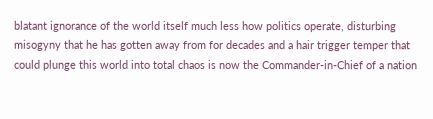blatant ignorance of the world itself much less how politics operate, disturbing misogyny that he has gotten away from for decades and a hair trigger temper that could plunge this world into total chaos is now the Commander-in-Chief of a nation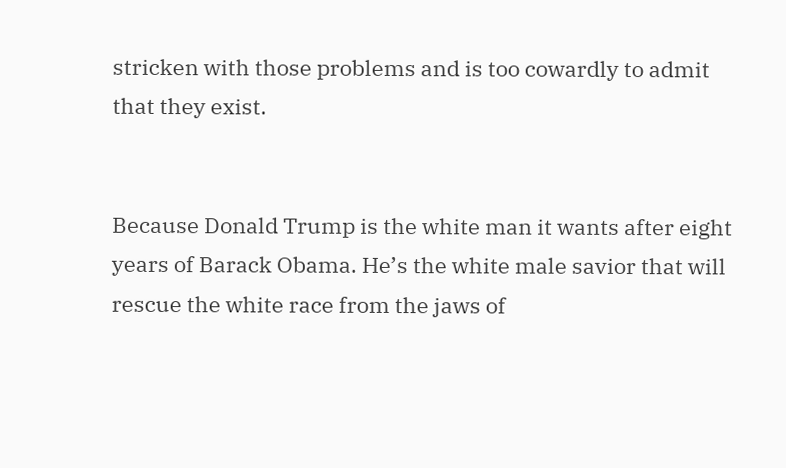stricken with those problems and is too cowardly to admit that they exist.


Because Donald Trump is the white man it wants after eight years of Barack Obama. He’s the white male savior that will rescue the white race from the jaws of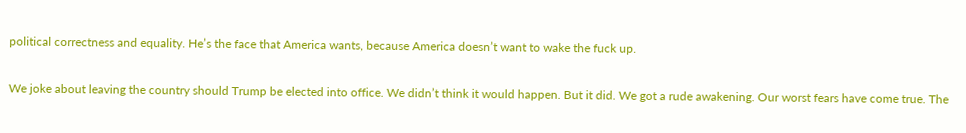political correctness and equality. He’s the face that America wants, because America doesn’t want to wake the fuck up.

We joke about leaving the country should Trump be elected into office. We didn’t think it would happen. But it did. We got a rude awakening. Our worst fears have come true. The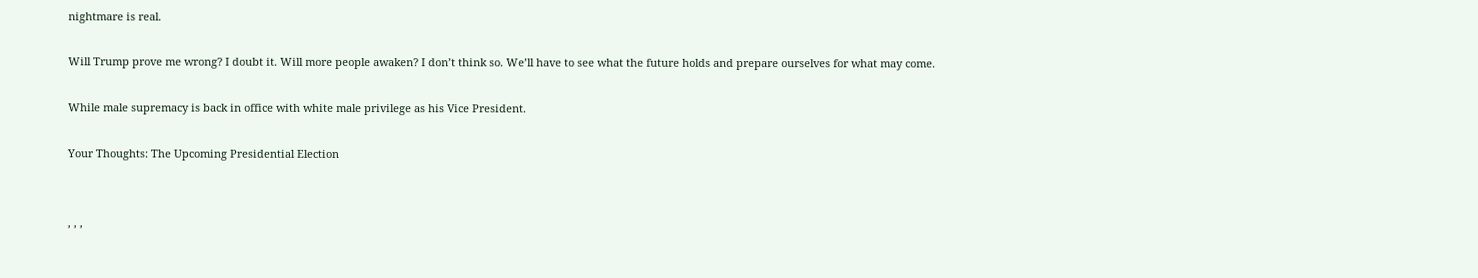nightmare is real.

Will Trump prove me wrong? I doubt it. Will more people awaken? I don’t think so. We’ll have to see what the future holds and prepare ourselves for what may come.

While male supremacy is back in office with white male privilege as his Vice President.

Your Thoughts: The Upcoming Presidential Election


, , ,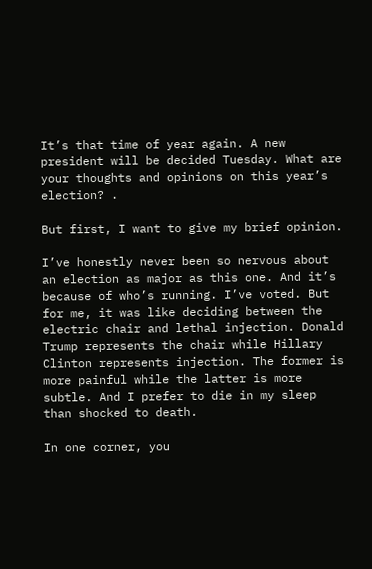It’s that time of year again. A new president will be decided Tuesday. What are your thoughts and opinions on this year’s election? .

But first, I want to give my brief opinion.

I’ve honestly never been so nervous about an election as major as this one. And it’s because of who’s running. I’ve voted. But for me, it was like deciding between the electric chair and lethal injection. Donald Trump represents the chair while Hillary Clinton represents injection. The former is more painful while the latter is more subtle. And I prefer to die in my sleep than shocked to death.

In one corner, you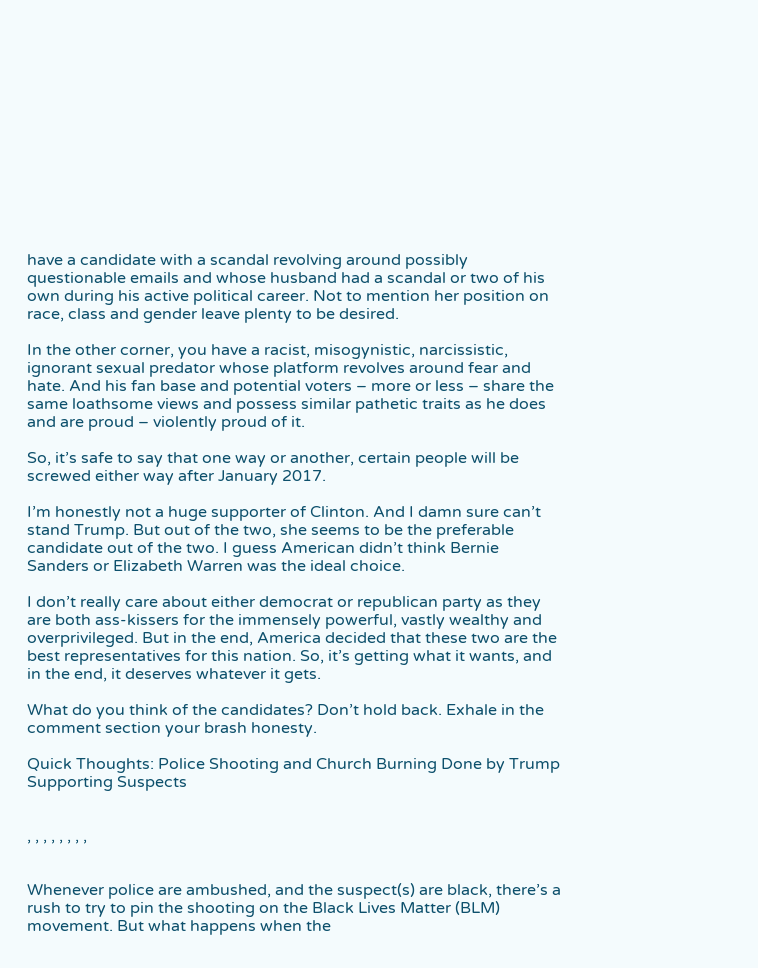have a candidate with a scandal revolving around possibly questionable emails and whose husband had a scandal or two of his own during his active political career. Not to mention her position on race, class and gender leave plenty to be desired.

In the other corner, you have a racist, misogynistic, narcissistic, ignorant sexual predator whose platform revolves around fear and hate. And his fan base and potential voters – more or less – share the same loathsome views and possess similar pathetic traits as he does and are proud – violently proud of it.

So, it’s safe to say that one way or another, certain people will be screwed either way after January 2017.

I’m honestly not a huge supporter of Clinton. And I damn sure can’t stand Trump. But out of the two, she seems to be the preferable candidate out of the two. I guess American didn’t think Bernie Sanders or Elizabeth Warren was the ideal choice.

I don’t really care about either democrat or republican party as they are both ass-kissers for the immensely powerful, vastly wealthy and overprivileged. But in the end, America decided that these two are the best representatives for this nation. So, it’s getting what it wants, and in the end, it deserves whatever it gets.

What do you think of the candidates? Don’t hold back. Exhale in the comment section your brash honesty.

Quick Thoughts: Police Shooting and Church Burning Done by Trump Supporting Suspects


, , , , , , , ,


Whenever police are ambushed, and the suspect(s) are black, there’s a rush to try to pin the shooting on the Black Lives Matter (BLM) movement. But what happens when the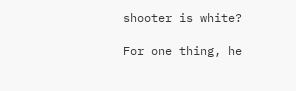shooter is white?

For one thing, he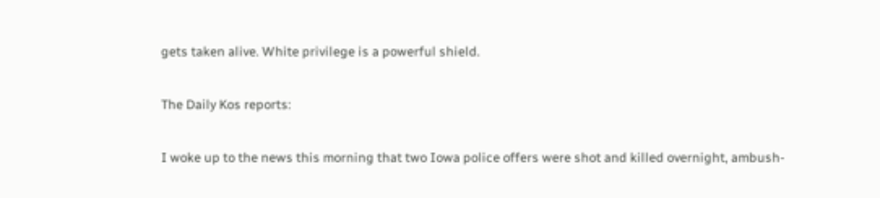gets taken alive. White privilege is a powerful shield.

The Daily Kos reports:

I woke up to the news this morning that two Iowa police offers were shot and killed overnight, ambush-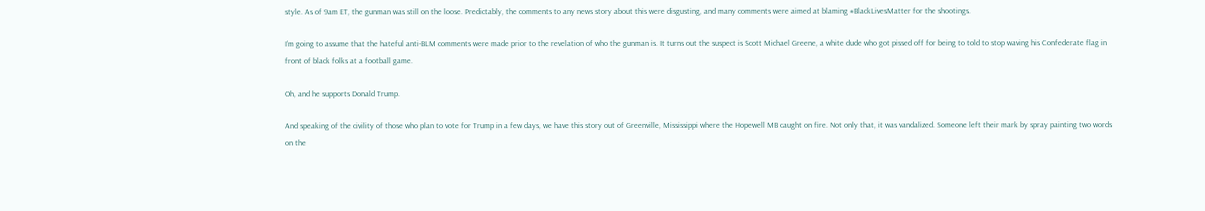style. As of 9am ET, the gunman was still on the loose. Predictably, the comments to any news story about this were disgusting, and many comments were aimed at blaming #BlackLivesMatter for the shootings.

I’m going to assume that the hateful anti-BLM comments were made prior to the revelation of who the gunman is. It turns out the suspect is Scott Michael Greene, a white dude who got pissed off for being to told to stop waving his Confederate flag in front of black folks at a football game.

Oh, and he supports Donald Trump.

And speaking of the civility of those who plan to vote for Trump in a few days, we have this story out of Greenville, Mississippi where the Hopewell MB caught on fire. Not only that, it was vandalized. Someone left their mark by spray painting two words on the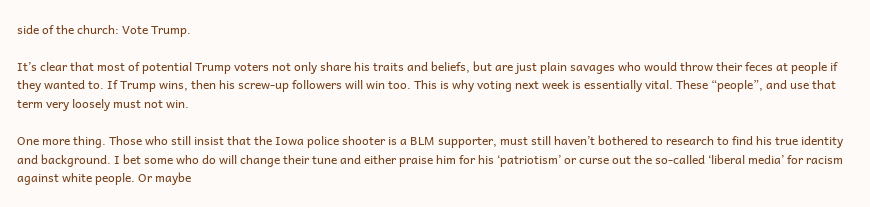side of the church: Vote Trump.

It’s clear that most of potential Trump voters not only share his traits and beliefs, but are just plain savages who would throw their feces at people if they wanted to. If Trump wins, then his screw-up followers will win too. This is why voting next week is essentially vital. These “people”, and use that term very loosely must not win.

One more thing. Those who still insist that the Iowa police shooter is a BLM supporter, must still haven’t bothered to research to find his true identity and background. I bet some who do will change their tune and either praise him for his ‘patriotism’ or curse out the so-called ‘liberal media’ for racism against white people. Or maybe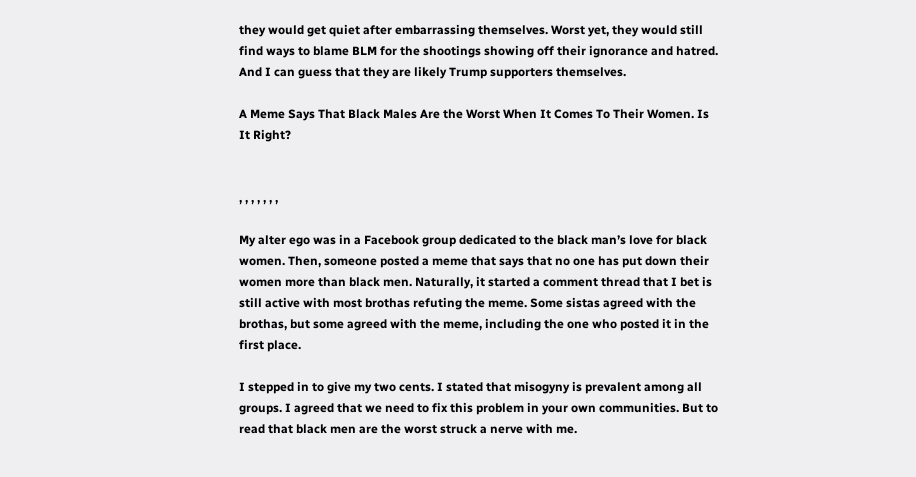they would get quiet after embarrassing themselves. Worst yet, they would still find ways to blame BLM for the shootings showing off their ignorance and hatred. And I can guess that they are likely Trump supporters themselves.

A Meme Says That Black Males Are the Worst When It Comes To Their Women. Is It Right?


, , , , , , ,

My alter ego was in a Facebook group dedicated to the black man’s love for black women. Then, someone posted a meme that says that no one has put down their women more than black men. Naturally, it started a comment thread that I bet is still active with most brothas refuting the meme. Some sistas agreed with the brothas, but some agreed with the meme, including the one who posted it in the first place.

I stepped in to give my two cents. I stated that misogyny is prevalent among all groups. I agreed that we need to fix this problem in your own communities. But to read that black men are the worst struck a nerve with me.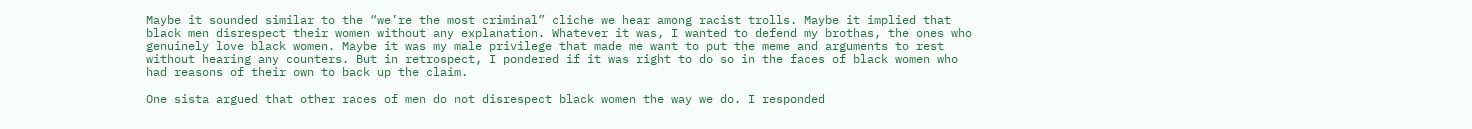Maybe it sounded similar to the “we’re the most criminal” cliche we hear among racist trolls. Maybe it implied that black men disrespect their women without any explanation. Whatever it was, I wanted to defend my brothas, the ones who genuinely love black women. Maybe it was my male privilege that made me want to put the meme and arguments to rest without hearing any counters. But in retrospect, I pondered if it was right to do so in the faces of black women who had reasons of their own to back up the claim.

One sista argued that other races of men do not disrespect black women the way we do. I responded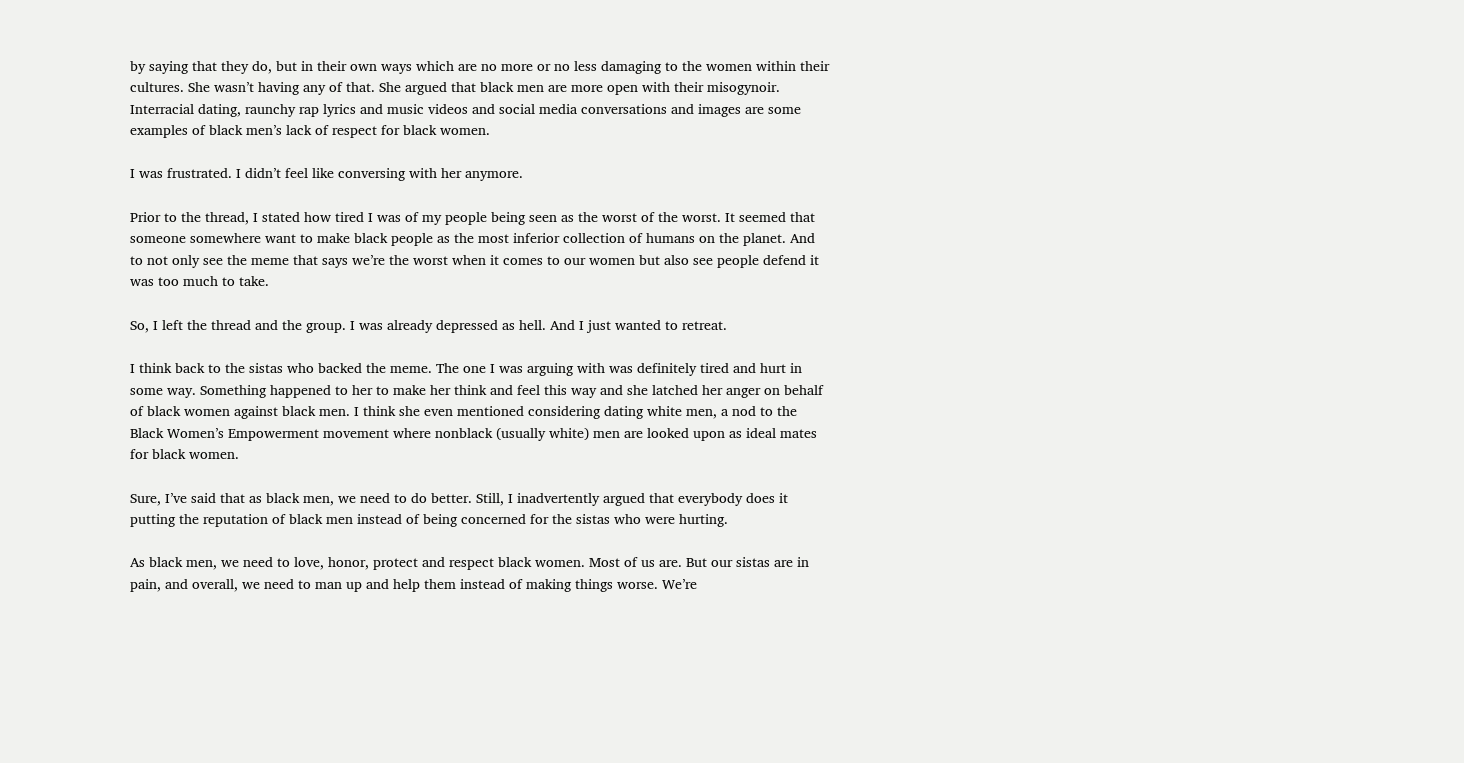by saying that they do, but in their own ways which are no more or no less damaging to the women within their cultures. She wasn’t having any of that. She argued that black men are more open with their misogynoir. Interracial dating, raunchy rap lyrics and music videos and social media conversations and images are some examples of black men’s lack of respect for black women.

I was frustrated. I didn’t feel like conversing with her anymore.

Prior to the thread, I stated how tired I was of my people being seen as the worst of the worst. It seemed that someone somewhere want to make black people as the most inferior collection of humans on the planet. And to not only see the meme that says we’re the worst when it comes to our women but also see people defend it was too much to take.

So, I left the thread and the group. I was already depressed as hell. And I just wanted to retreat.

I think back to the sistas who backed the meme. The one I was arguing with was definitely tired and hurt in some way. Something happened to her to make her think and feel this way and she latched her anger on behalf of black women against black men. I think she even mentioned considering dating white men, a nod to the Black Women’s Empowerment movement where nonblack (usually white) men are looked upon as ideal mates for black women.

Sure, I’ve said that as black men, we need to do better. Still, I inadvertently argued that everybody does it putting the reputation of black men instead of being concerned for the sistas who were hurting.

As black men, we need to love, honor, protect and respect black women. Most of us are. But our sistas are in pain, and overall, we need to man up and help them instead of making things worse. We’re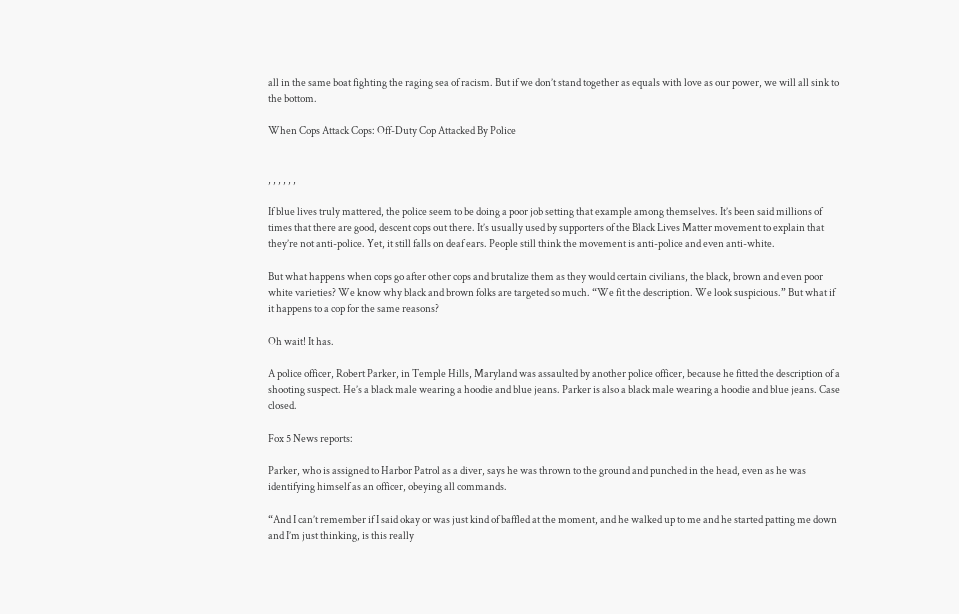all in the same boat fighting the raging sea of racism. But if we don’t stand together as equals with love as our power, we will all sink to the bottom.

When Cops Attack Cops: Off-Duty Cop Attacked By Police


, , , , , ,

If blue lives truly mattered, the police seem to be doing a poor job setting that example among themselves. It’s been said millions of times that there are good, descent cops out there. It’s usually used by supporters of the Black Lives Matter movement to explain that they’re not anti-police. Yet, it still falls on deaf ears. People still think the movement is anti-police and even anti-white.

But what happens when cops go after other cops and brutalize them as they would certain civilians, the black, brown and even poor white varieties? We know why black and brown folks are targeted so much. “We fit the description. We look suspicious.” But what if it happens to a cop for the same reasons?

Oh wait! It has.

A police officer, Robert Parker, in Temple Hills, Maryland was assaulted by another police officer, because he fitted the description of a shooting suspect. He’s a black male wearing a hoodie and blue jeans. Parker is also a black male wearing a hoodie and blue jeans. Case closed.

Fox 5 News reports:

Parker, who is assigned to Harbor Patrol as a diver, says he was thrown to the ground and punched in the head, even as he was identifying himself as an officer, obeying all commands.

“And I can’t remember if I said okay or was just kind of baffled at the moment, and he walked up to me and he started patting me down and I’m just thinking, is this really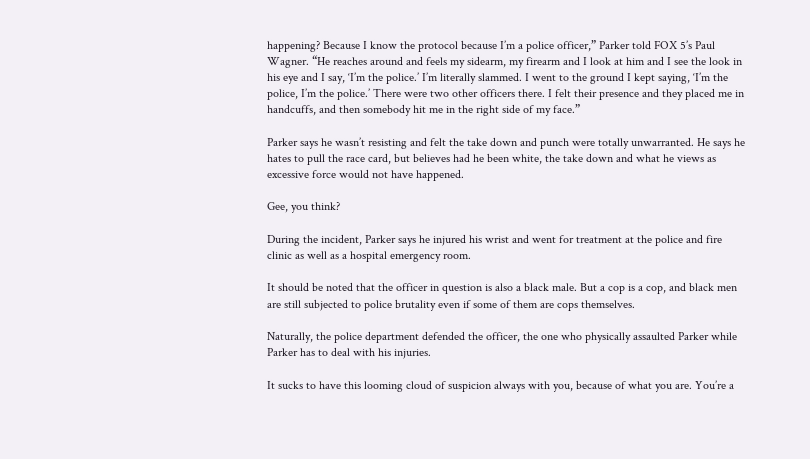happening? Because I know the protocol because I’m a police officer,” Parker told FOX 5’s Paul Wagner. “He reaches around and feels my sidearm, my firearm and I look at him and I see the look in his eye and I say, ‘I’m the police.’ I’m literally slammed. I went to the ground I kept saying, ‘I’m the police, I’m the police.’ There were two other officers there. I felt their presence and they placed me in handcuffs, and then somebody hit me in the right side of my face.”

Parker says he wasn’t resisting and felt the take down and punch were totally unwarranted. He says he hates to pull the race card, but believes had he been white, the take down and what he views as excessive force would not have happened.

Gee, you think?

During the incident, Parker says he injured his wrist and went for treatment at the police and fire clinic as well as a hospital emergency room.

It should be noted that the officer in question is also a black male. But a cop is a cop, and black men are still subjected to police brutality even if some of them are cops themselves.

Naturally, the police department defended the officer, the one who physically assaulted Parker while Parker has to deal with his injuries.

It sucks to have this looming cloud of suspicion always with you, because of what you are. You’re a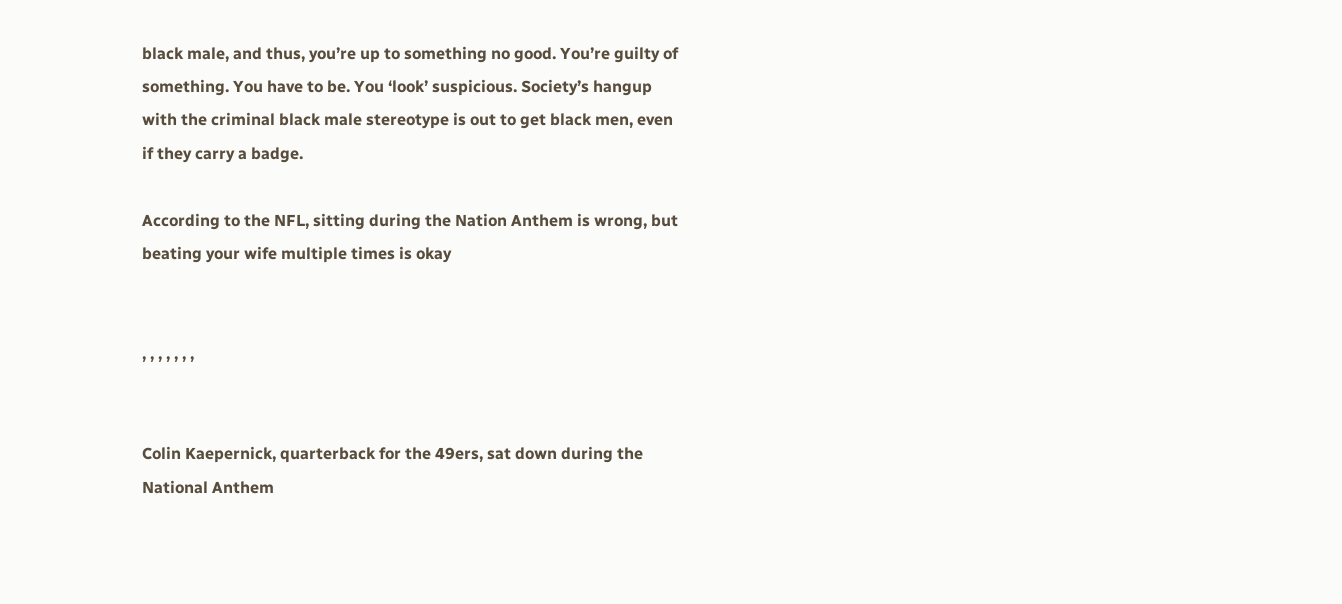black male, and thus, you’re up to something no good. You’re guilty of something. You have to be. You ‘look’ suspicious. Society’s hangup with the criminal black male stereotype is out to get black men, even if they carry a badge.

According to the NFL, sitting during the Nation Anthem is wrong, but beating your wife multiple times is okay


, , , , , , ,


Colin Kaepernick, quarterback for the 49ers, sat down during the National Anthem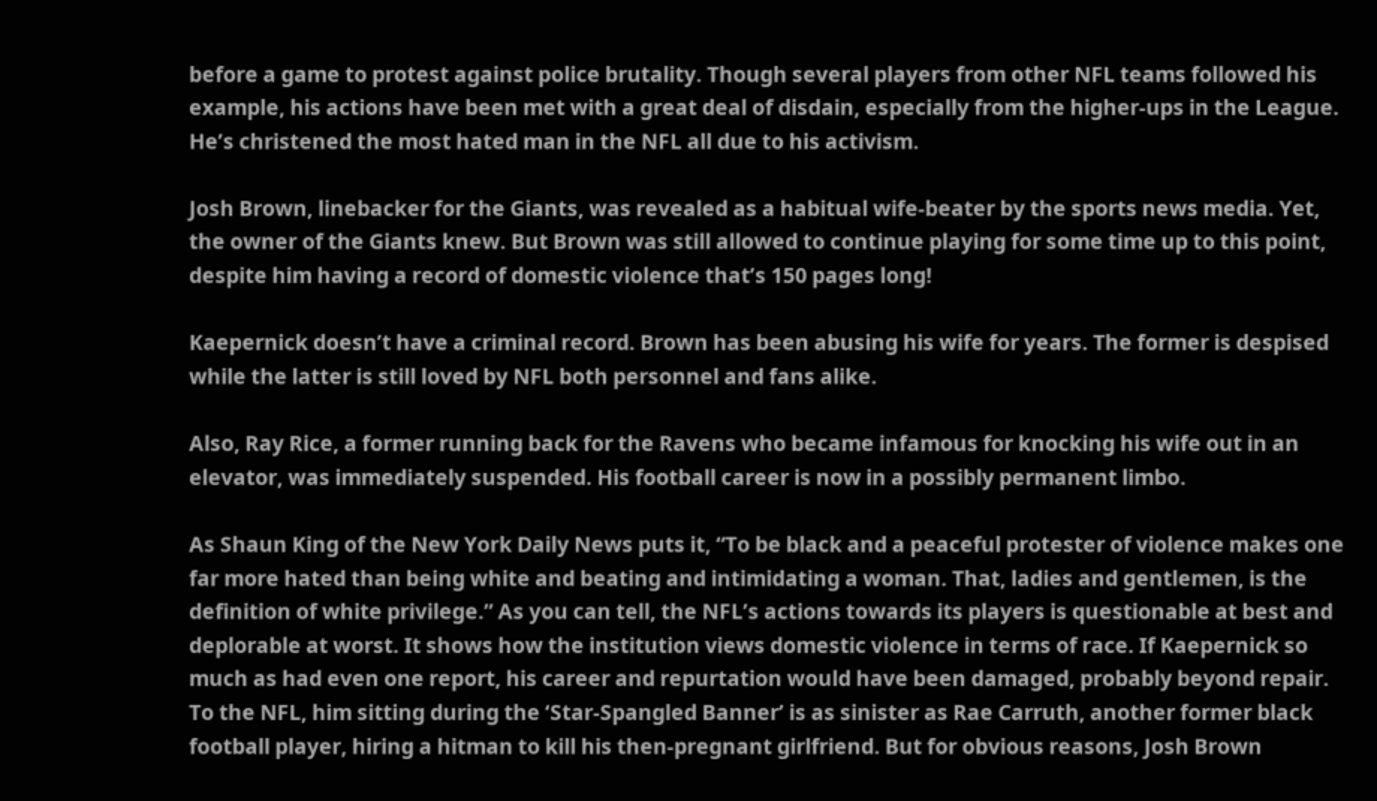before a game to protest against police brutality. Though several players from other NFL teams followed his example, his actions have been met with a great deal of disdain, especially from the higher-ups in the League. He’s christened the most hated man in the NFL all due to his activism.

Josh Brown, linebacker for the Giants, was revealed as a habitual wife-beater by the sports news media. Yet, the owner of the Giants knew. But Brown was still allowed to continue playing for some time up to this point, despite him having a record of domestic violence that’s 150 pages long!

Kaepernick doesn’t have a criminal record. Brown has been abusing his wife for years. The former is despised while the latter is still loved by NFL both personnel and fans alike.

Also, Ray Rice, a former running back for the Ravens who became infamous for knocking his wife out in an elevator, was immediately suspended. His football career is now in a possibly permanent limbo.

As Shaun King of the New York Daily News puts it, “To be black and a peaceful protester of violence makes one far more hated than being white and beating and intimidating a woman. That, ladies and gentlemen, is the definition of white privilege.” As you can tell, the NFL’s actions towards its players is questionable at best and deplorable at worst. It shows how the institution views domestic violence in terms of race. If Kaepernick so much as had even one report, his career and repurtation would have been damaged, probably beyond repair. To the NFL, him sitting during the ‘Star-Spangled Banner’ is as sinister as Rae Carruth, another former black football player, hiring a hitman to kill his then-pregnant girlfriend. But for obvious reasons, Josh Brown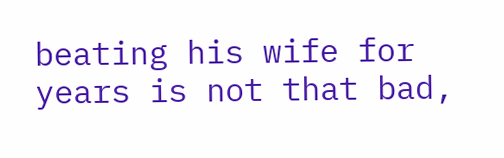beating his wife for years is not that bad,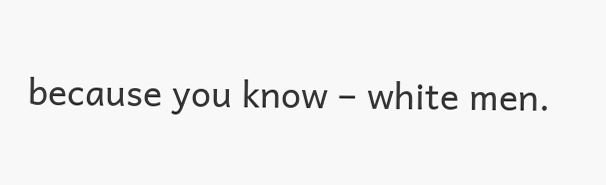because you know – white men.